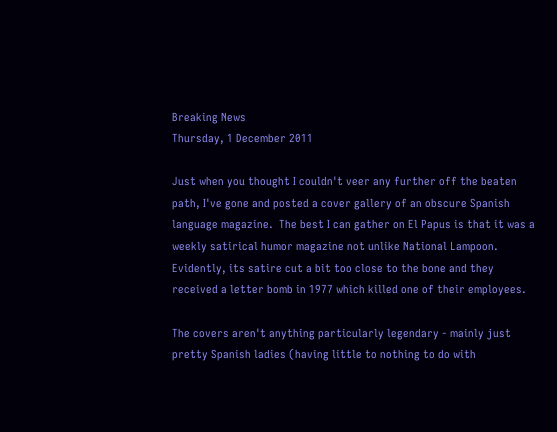Breaking News
Thursday, 1 December 2011

Just when you thought I couldn't veer any further off the beaten path, I've gone and posted a cover gallery of an obscure Spanish language magazine.  The best I can gather on El Papus is that it was a weekly satirical humor magazine not unlike National Lampoon.  Evidently, its satire cut a bit too close to the bone and they received a letter bomb in 1977 which killed one of their employees.

The covers aren't anything particularly legendary - mainly just pretty Spanish ladies (having little to nothing to do with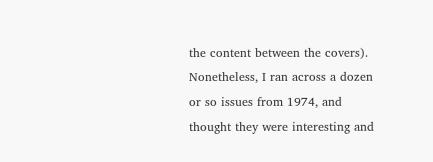the content between the covers). Nonetheless, I ran across a dozen or so issues from 1974, and thought they were interesting and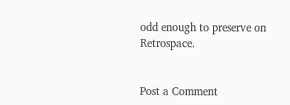odd enough to preserve on Retrospace.


Post a Comment